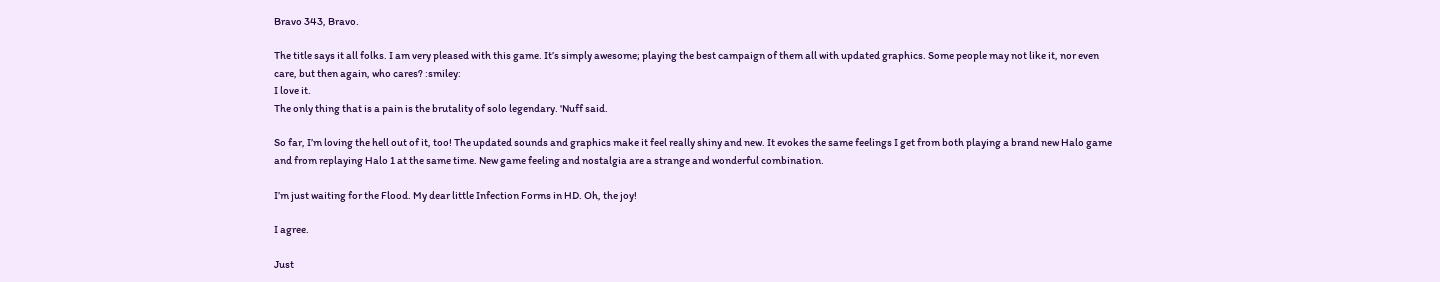Bravo 343, Bravo.

The title says it all folks. I am very pleased with this game. It’s simply awesome; playing the best campaign of them all with updated graphics. Some people may not like it, nor even care, but then again, who cares? :smiley:
I love it.
The only thing that is a pain is the brutality of solo legendary. 'Nuff said.

So far, I’m loving the hell out of it, too! The updated sounds and graphics make it feel really shiny and new. It evokes the same feelings I get from both playing a brand new Halo game and from replaying Halo 1 at the same time. New game feeling and nostalgia are a strange and wonderful combination.

I’m just waiting for the Flood. My dear little Infection Forms in HD. Oh, the joy!

I agree.

Just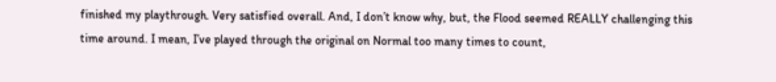finished my playthrough. Very satisfied overall. And, I don’t know why, but, the Flood seemed REALLY challenging this time around. I mean, I’ve played through the original on Normal too many times to count,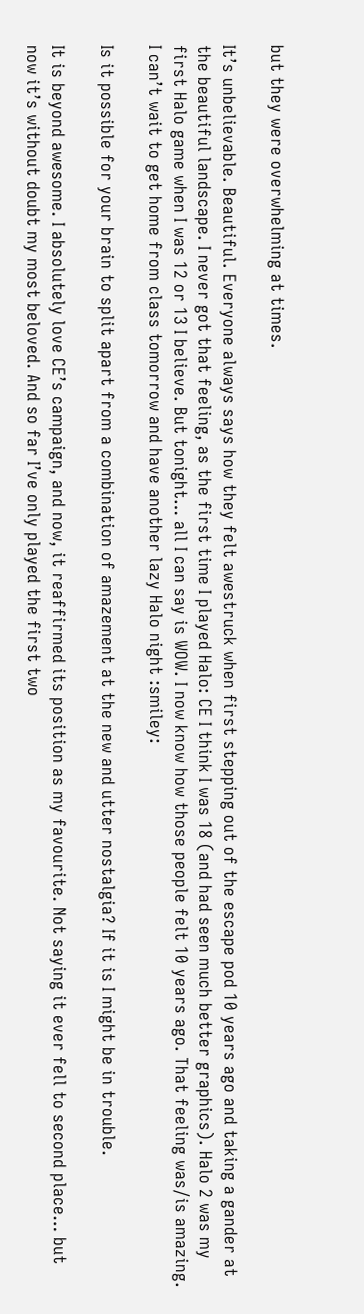but they were overwhelming at times.

It’s unbelievable. Beautiful. Everyone always says how they felt awestruck when first stepping out of the escape pod 10 years ago and taking a gander at the beautiful landscape. I never got that feeling, as the first time I played Halo: CE I think I was 18 (and had seen much better graphics). Halo 2 was my first Halo game when I was 12 or 13 I believe. But tonight… all I can say is WOW. I now know how those people felt 10 years ago. That feeling was/is amazing. I can’t wait to get home from class tomorrow and have another lazy Halo night :smiley:

Is it possible for your brain to split apart from a combination of amazement at the new and utter nostalgia? If it is I might be in trouble.

It is beyond awesome. I absolutely love CE’s campaign, and now, it reaffirmed its position as my favourite. Not saying it ever fell to second place… but now it’s without doubt my most beloved. And so far I’ve only played the first two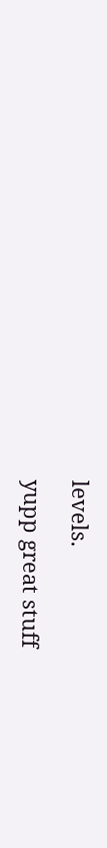levels.

yupp great stuff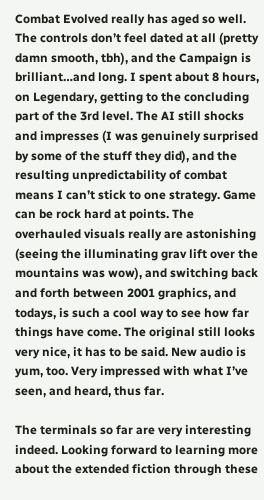Combat Evolved really has aged so well. The controls don’t feel dated at all (pretty damn smooth, tbh), and the Campaign is brilliant…and long. I spent about 8 hours, on Legendary, getting to the concluding part of the 3rd level. The AI still shocks and impresses (I was genuinely surprised by some of the stuff they did), and the resulting unpredictability of combat means I can’t stick to one strategy. Game can be rock hard at points. The overhauled visuals really are astonishing (seeing the illuminating grav lift over the mountains was wow), and switching back and forth between 2001 graphics, and todays, is such a cool way to see how far things have come. The original still looks very nice, it has to be said. New audio is yum, too. Very impressed with what I’ve seen, and heard, thus far.

The terminals so far are very interesting indeed. Looking forward to learning more about the extended fiction through these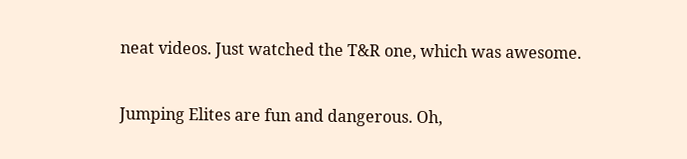neat videos. Just watched the T&R one, which was awesome.

Jumping Elites are fun and dangerous. Oh,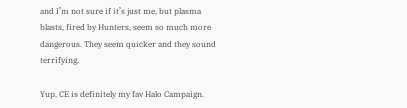and I’m not sure if it’s just me, but plasma blasts, fired by Hunters, seem so much more dangerous. They seem quicker and they sound terrifying.

Yup, CE is definitely my fav Halo Campaign.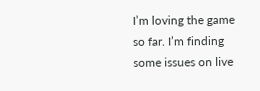I’m loving the game so far. I’m finding some issues on live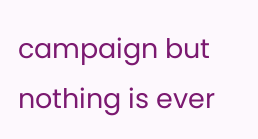campaign but nothing is ever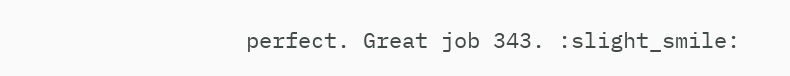perfect. Great job 343. :slight_smile: